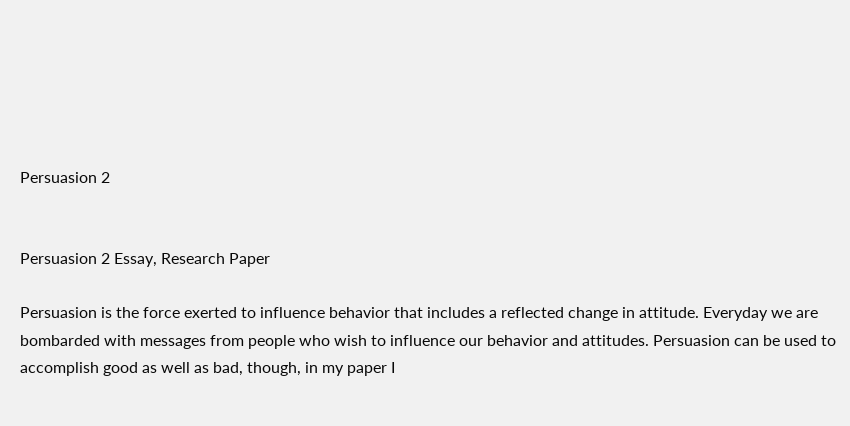Persuasion 2


Persuasion 2 Essay, Research Paper

Persuasion is the force exerted to influence behavior that includes a reflected change in attitude. Everyday we are bombarded with messages from people who wish to influence our behavior and attitudes. Persuasion can be used to accomplish good as well as bad, though, in my paper I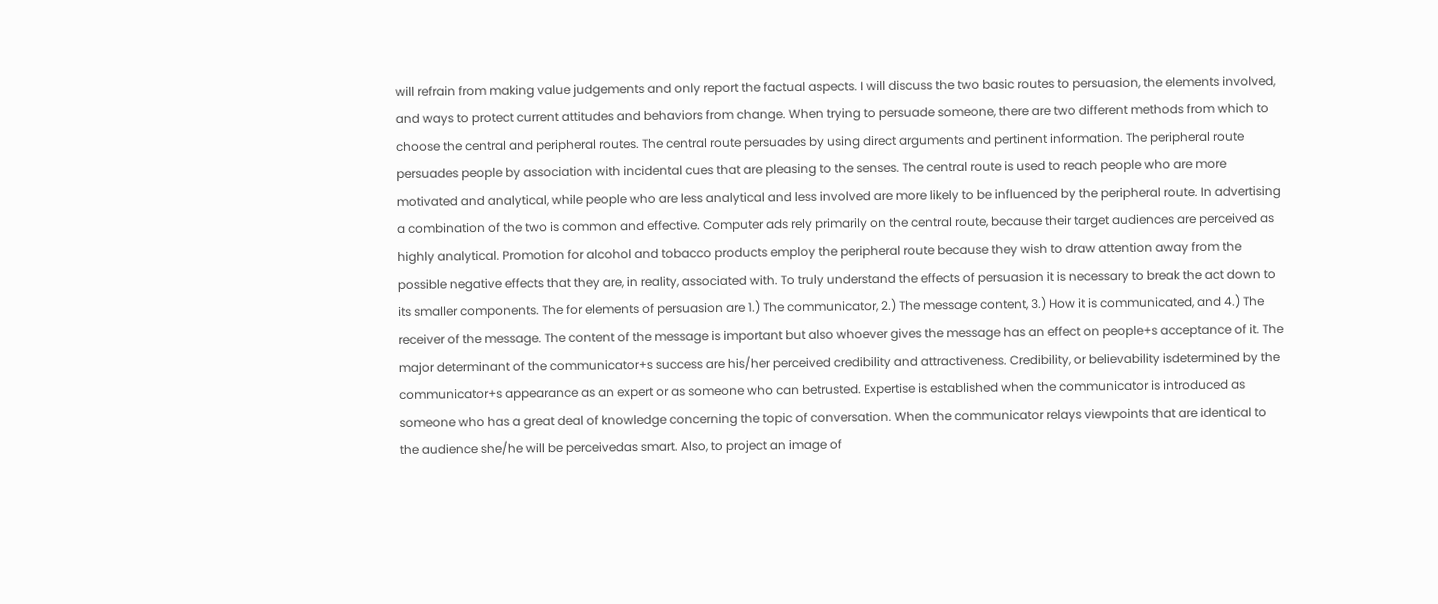will refrain from making value judgements and only report the factual aspects. I will discuss the two basic routes to persuasion, the elements involved, and ways to protect current attitudes and behaviors from change. When trying to persuade someone, there are two different methods from which to choose the central and peripheral routes. The central route persuades by using direct arguments and pertinent information. The peripheral route persuades people by association with incidental cues that are pleasing to the senses. The central route is used to reach people who are more motivated and analytical, while people who are less analytical and less involved are more likely to be influenced by the peripheral route. In advertising a combination of the two is common and effective. Computer ads rely primarily on the central route, because their target audiences are perceived as highly analytical. Promotion for alcohol and tobacco products employ the peripheral route because they wish to draw attention away from the possible negative effects that they are, in reality, associated with. To truly understand the effects of persuasion it is necessary to break the act down to its smaller components. The for elements of persuasion are 1.) The communicator, 2.) The message content, 3.) How it is communicated, and 4.) The receiver of the message. The content of the message is important but also whoever gives the message has an effect on people+s acceptance of it. The major determinant of the communicator+s success are his/her perceived credibility and attractiveness. Credibility, or believability isdetermined by the communicator+s appearance as an expert or as someone who can betrusted. Expertise is established when the communicator is introduced as someone who has a great deal of knowledge concerning the topic of conversation. When the communicator relays viewpoints that are identical to the audience she/he will be perceivedas smart. Also, to project an image of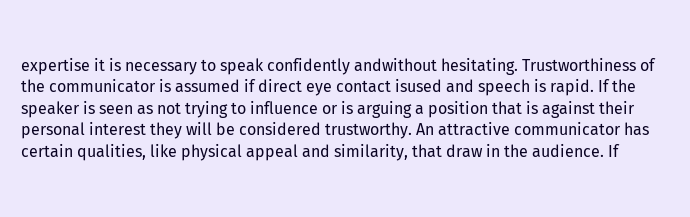expertise it is necessary to speak confidently andwithout hesitating. Trustworthiness of the communicator is assumed if direct eye contact isused and speech is rapid. If the speaker is seen as not trying to influence or is arguing a position that is against their personal interest they will be considered trustworthy. An attractive communicator has certain qualities, like physical appeal and similarity, that draw in the audience. If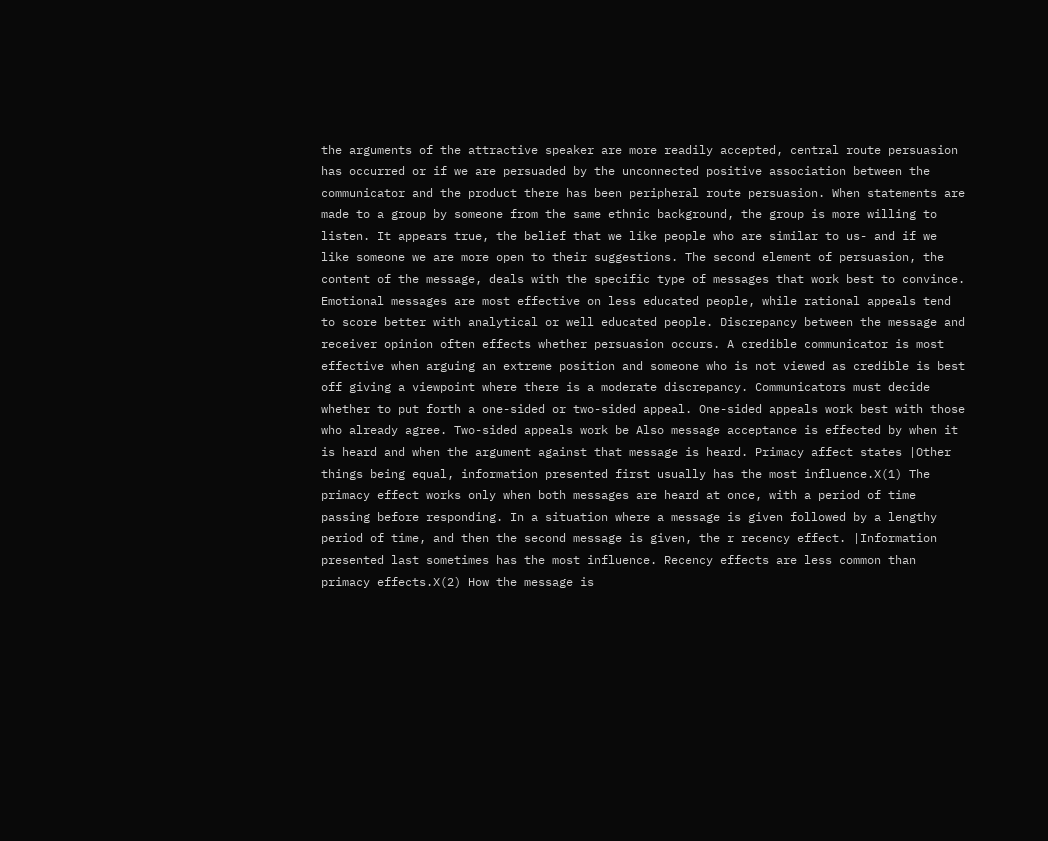the arguments of the attractive speaker are more readily accepted, central route persuasion has occurred or if we are persuaded by the unconnected positive association between the communicator and the product there has been peripheral route persuasion. When statements are made to a group by someone from the same ethnic background, the group is more willing to listen. It appears true, the belief that we like people who are similar to us- and if we like someone we are more open to their suggestions. The second element of persuasion, the content of the message, deals with the specific type of messages that work best to convince. Emotional messages are most effective on less educated people, while rational appeals tend to score better with analytical or well educated people. Discrepancy between the message and receiver opinion often effects whether persuasion occurs. A credible communicator is most effective when arguing an extreme position and someone who is not viewed as credible is best off giving a viewpoint where there is a moderate discrepancy. Communicators must decide whether to put forth a one-sided or two-sided appeal. One-sided appeals work best with those who already agree. Two-sided appeals work be Also message acceptance is effected by when it is heard and when the argument against that message is heard. Primacy affect states |Other things being equal, information presented first usually has the most influence.X(1) The primacy effect works only when both messages are heard at once, with a period of time passing before responding. In a situation where a message is given followed by a lengthy period of time, and then the second message is given, the r recency effect. |Information presented last sometimes has the most influence. Recency effects are less common than primacy effects.X(2) How the message is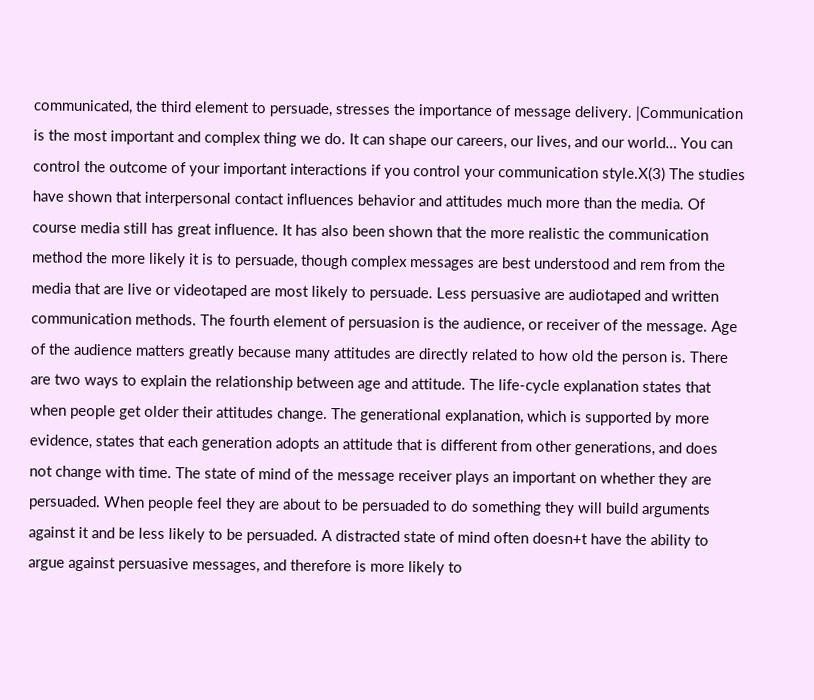communicated, the third element to persuade, stresses the importance of message delivery. |Communication is the most important and complex thing we do. It can shape our careers, our lives, and our world… You can control the outcome of your important interactions if you control your communication style.X(3) The studies have shown that interpersonal contact influences behavior and attitudes much more than the media. Of course media still has great influence. It has also been shown that the more realistic the communication method the more likely it is to persuade, though complex messages are best understood and rem from the media that are live or videotaped are most likely to persuade. Less persuasive are audiotaped and written communication methods. The fourth element of persuasion is the audience, or receiver of the message. Age of the audience matters greatly because many attitudes are directly related to how old the person is. There are two ways to explain the relationship between age and attitude. The life-cycle explanation states that when people get older their attitudes change. The generational explanation, which is supported by more evidence, states that each generation adopts an attitude that is different from other generations, and does not change with time. The state of mind of the message receiver plays an important on whether they are persuaded. When people feel they are about to be persuaded to do something they will build arguments against it and be less likely to be persuaded. A distracted state of mind often doesn+t have the ability to argue against persuasive messages, and therefore is more likely to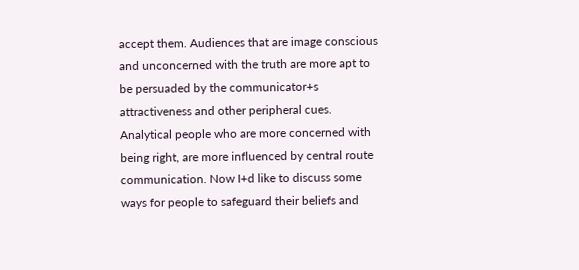accept them. Audiences that are image conscious and unconcerned with the truth are more apt to be persuaded by the communicator+s attractiveness and other peripheral cues. Analytical people who are more concerned with being right, are more influenced by central route communication. Now I+d like to discuss some ways for people to safeguard their beliefs and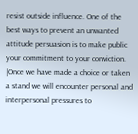resist outside influence. One of the best ways to prevent an unwanted attitude persuasion is to make public your commitment to your conviction. |Once we have made a choice or taken a stand we will encounter personal and interpersonal pressures to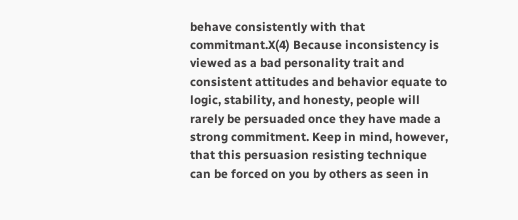behave consistently with that commitmant.X(4) Because inconsistency is viewed as a bad personality trait and consistent attitudes and behavior equate to logic, stability, and honesty, people will rarely be persuaded once they have made a strong commitment. Keep in mind, however, that this persuasion resisting technique can be forced on you by others as seen in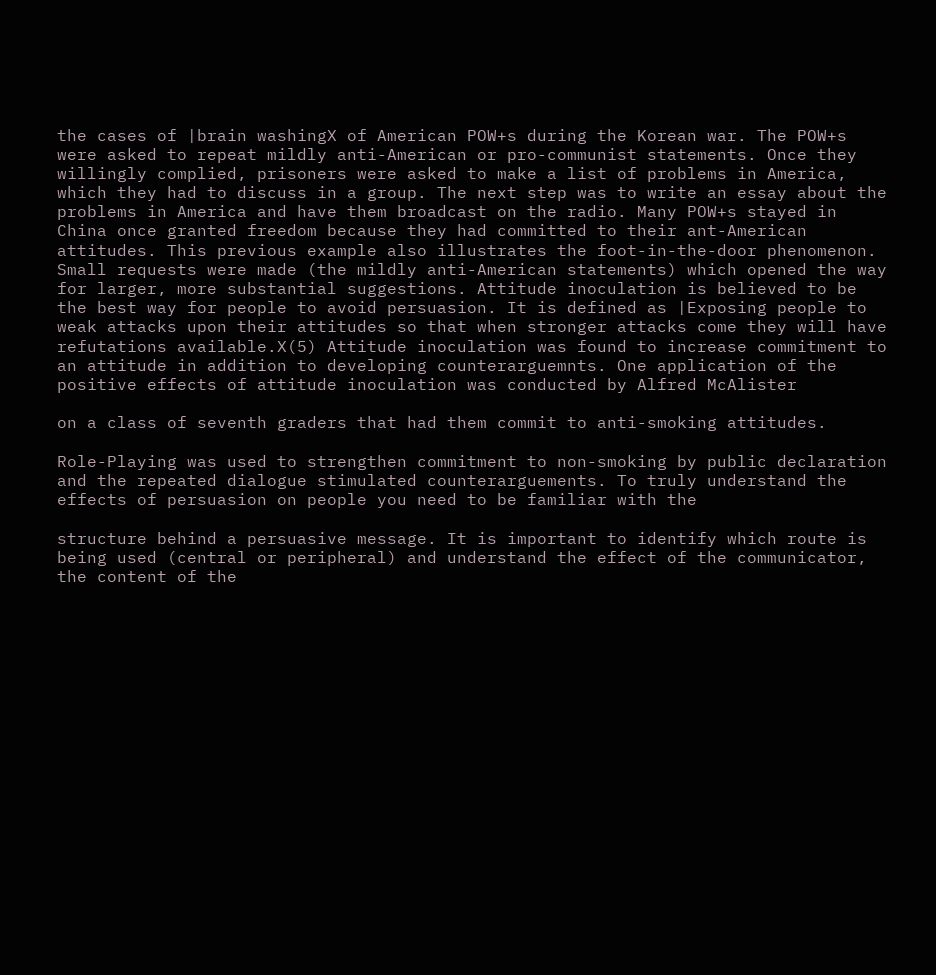the cases of |brain washingX of American POW+s during the Korean war. The POW+s were asked to repeat mildly anti-American or pro-communist statements. Once they willingly complied, prisoners were asked to make a list of problems in America, which they had to discuss in a group. The next step was to write an essay about the problems in America and have them broadcast on the radio. Many POW+s stayed in China once granted freedom because they had committed to their ant-American attitudes. This previous example also illustrates the foot-in-the-door phenomenon. Small requests were made (the mildly anti-American statements) which opened the way for larger, more substantial suggestions. Attitude inoculation is believed to be the best way for people to avoid persuasion. It is defined as |Exposing people to weak attacks upon their attitudes so that when stronger attacks come they will have refutations available.X(5) Attitude inoculation was found to increase commitment to an attitude in addition to developing counterarguemnts. One application of the positive effects of attitude inoculation was conducted by Alfred McAlister

on a class of seventh graders that had them commit to anti-smoking attitudes.

Role-Playing was used to strengthen commitment to non-smoking by public declaration and the repeated dialogue stimulated counterarguements. To truly understand the effects of persuasion on people you need to be familiar with the

structure behind a persuasive message. It is important to identify which route is being used (central or peripheral) and understand the effect of the communicator, the content of the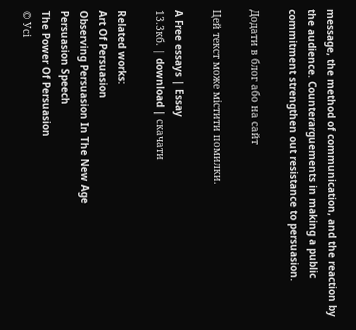message, the method of communication, and the reaction by the audience. Counterarguements in making a public commitment strengthen out resistance to persuasion.

Додати в блог або на сайт

Цей текст може містити помилки.

A Free essays | Essay
13.3кб. | download | скачати

Related works:
Art Of Persuasion
Observing Persuasion In The New Age
Persuasion Speech
The Power Of Persuasion
© Усі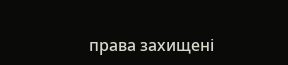права захищені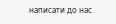написати до нас